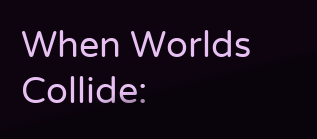When Worlds Collide: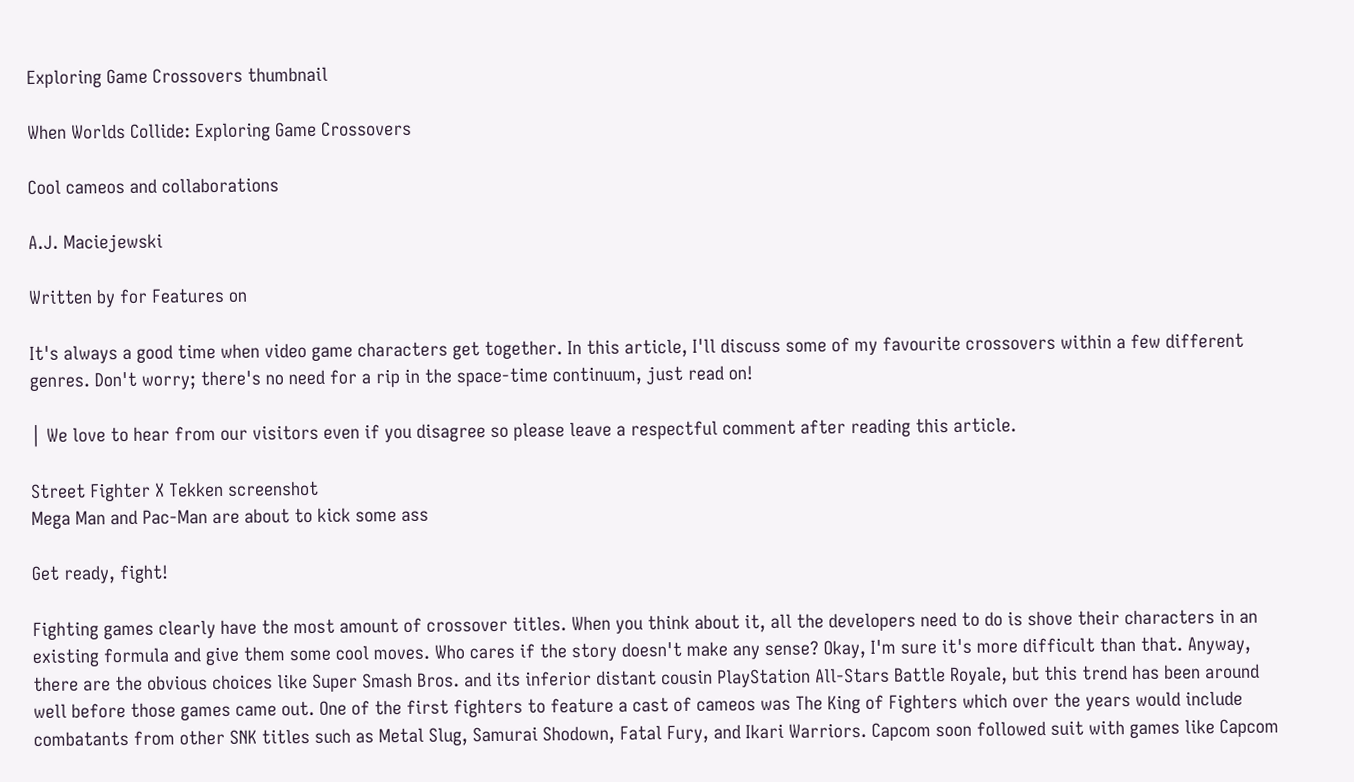Exploring Game Crossovers thumbnail

When Worlds Collide: Exploring Game Crossovers

Cool cameos and collaborations

A.J. Maciejewski

Written by for Features on

It's always a good time when video game characters get together. In this article, I'll discuss some of my favourite crossovers within a few different genres. Don't worry; there's no need for a rip in the space-time continuum, just read on!

│ We love to hear from our visitors even if you disagree so please leave a respectful comment after reading this article.

Street Fighter X Tekken screenshot
Mega Man and Pac-Man are about to kick some ass

Get ready, fight!

Fighting games clearly have the most amount of crossover titles. When you think about it, all the developers need to do is shove their characters in an existing formula and give them some cool moves. Who cares if the story doesn't make any sense? Okay, I'm sure it's more difficult than that. Anyway, there are the obvious choices like Super Smash Bros. and its inferior distant cousin PlayStation All-Stars Battle Royale, but this trend has been around well before those games came out. One of the first fighters to feature a cast of cameos was The King of Fighters which over the years would include combatants from other SNK titles such as Metal Slug, Samurai Shodown, Fatal Fury, and Ikari Warriors. Capcom soon followed suit with games like Capcom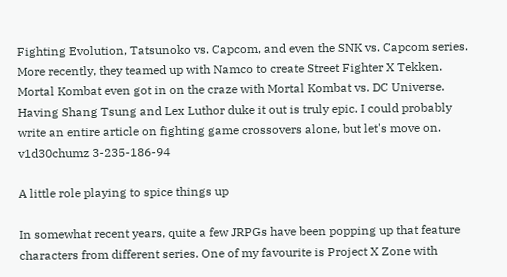Fighting Evolution, Tatsunoko vs. Capcom, and even the SNK vs. Capcom series. More recently, they teamed up with Namco to create Street Fighter X Tekken. Mortal Kombat even got in on the craze with Mortal Kombat vs. DC Universe. Having Shang Tsung and Lex Luthor duke it out is truly epic. I could probably write an entire article on fighting game crossovers alone, but let's move on. v1d30chumz 3-235-186-94

A little role playing to spice things up

In somewhat recent years, quite a few JRPGs have been popping up that feature characters from different series. One of my favourite is Project X Zone with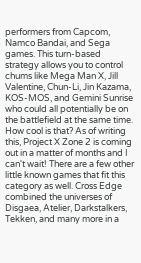performers from Capcom, Namco Bandai, and Sega games. This turn-based strategy allows you to control chums like Mega Man X, Jill Valentine, Chun-Li, Jin Kazama, KOS-MOS, and Gemini Sunrise who could all potentially be on the battlefield at the same time. How cool is that? As of writing this, Project X Zone 2 is coming out in a matter of months and I can't wait! There are a few other little known games that fit this category as well. Cross Edge combined the universes of Disgaea, Atelier, Darkstalkers, Tekken, and many more in a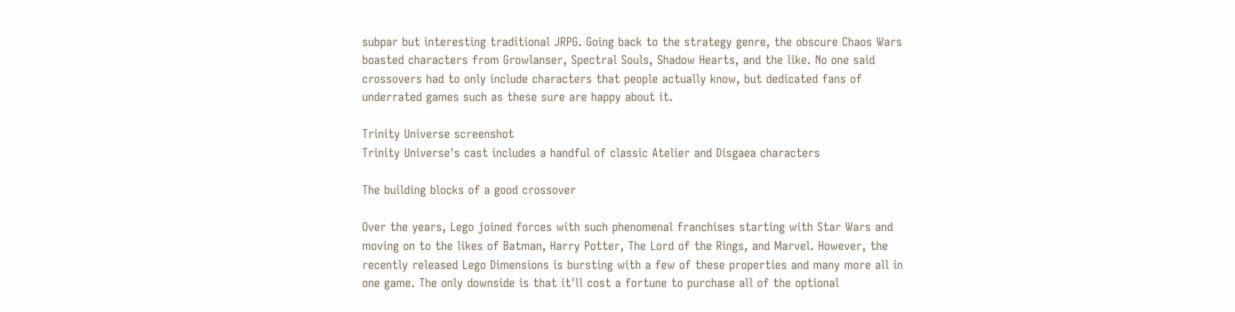subpar but interesting traditional JRPG. Going back to the strategy genre, the obscure Chaos Wars boasted characters from Growlanser, Spectral Souls, Shadow Hearts, and the like. No one said crossovers had to only include characters that people actually know, but dedicated fans of underrated games such as these sure are happy about it.

Trinity Universe screenshot
Trinity Universe's cast includes a handful of classic Atelier and Disgaea characters

The building blocks of a good crossover

Over the years, Lego joined forces with such phenomenal franchises starting with Star Wars and moving on to the likes of Batman, Harry Potter, The Lord of the Rings, and Marvel. However, the recently released Lego Dimensions is bursting with a few of these properties and many more all in one game. The only downside is that it'll cost a fortune to purchase all of the optional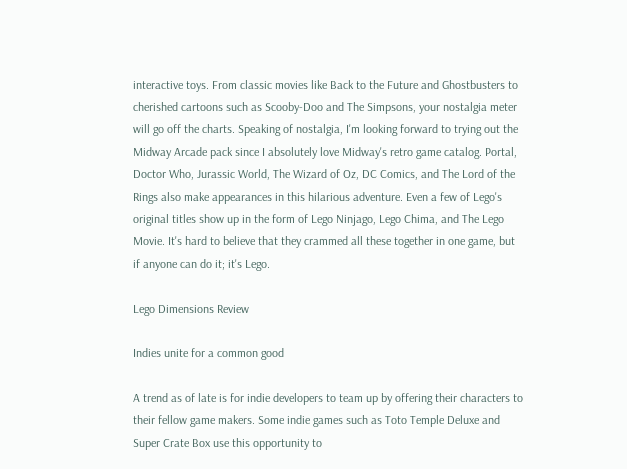interactive toys. From classic movies like Back to the Future and Ghostbusters to cherished cartoons such as Scooby-Doo and The Simpsons, your nostalgia meter will go off the charts. Speaking of nostalgia, I'm looking forward to trying out the Midway Arcade pack since I absolutely love Midway's retro game catalog. Portal, Doctor Who, Jurassic World, The Wizard of Oz, DC Comics, and The Lord of the Rings also make appearances in this hilarious adventure. Even a few of Lego's original titles show up in the form of Lego Ninjago, Lego Chima, and The Lego Movie. It's hard to believe that they crammed all these together in one game, but if anyone can do it; it's Lego.

Lego Dimensions Review

Indies unite for a common good

A trend as of late is for indie developers to team up by offering their characters to their fellow game makers. Some indie games such as Toto Temple Deluxe and Super Crate Box use this opportunity to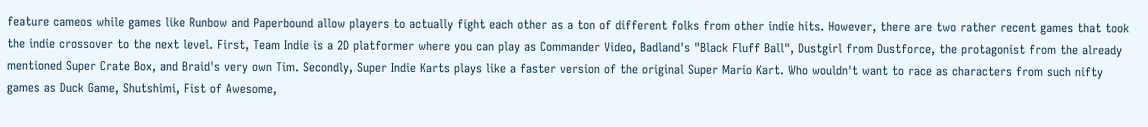feature cameos while games like Runbow and Paperbound allow players to actually fight each other as a ton of different folks from other indie hits. However, there are two rather recent games that took the indie crossover to the next level. First, Team Indie is a 2D platformer where you can play as Commander Video, Badland's "Black Fluff Ball", Dustgirl from Dustforce, the protagonist from the already mentioned Super Crate Box, and Braid's very own Tim. Secondly, Super Indie Karts plays like a faster version of the original Super Mario Kart. Who wouldn't want to race as characters from such nifty games as Duck Game, Shutshimi, Fist of Awesome,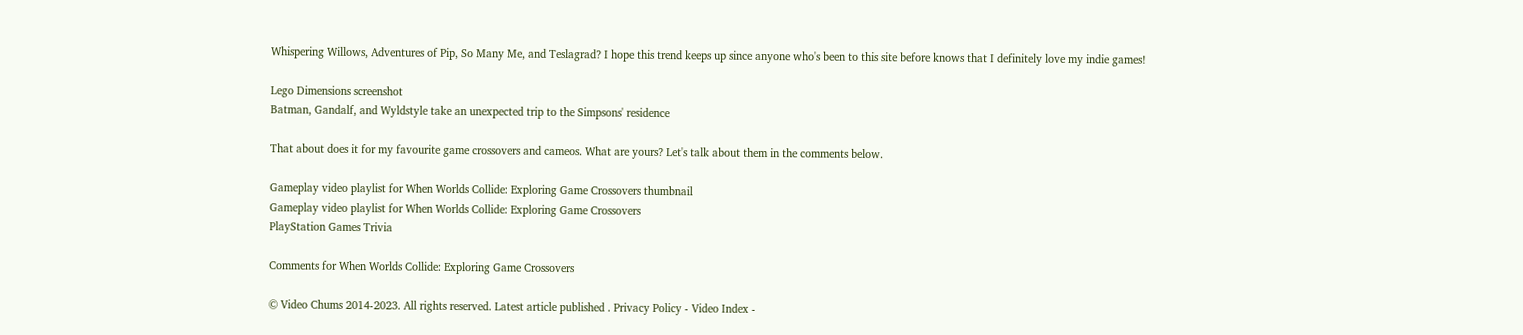Whispering Willows, Adventures of Pip, So Many Me, and Teslagrad? I hope this trend keeps up since anyone who's been to this site before knows that I definitely love my indie games!

Lego Dimensions screenshot
Batman, Gandalf, and Wyldstyle take an unexpected trip to the Simpsons' residence

That about does it for my favourite game crossovers and cameos. What are yours? Let's talk about them in the comments below.

Gameplay video playlist for When Worlds Collide: Exploring Game Crossovers thumbnail
Gameplay video playlist for When Worlds Collide: Exploring Game Crossovers
PlayStation Games Trivia

Comments for When Worlds Collide: Exploring Game Crossovers

© Video Chums 2014-2023. All rights reserved. Latest article published . Privacy Policy - Video Index -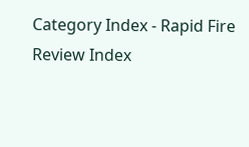Category Index - Rapid Fire Review Index